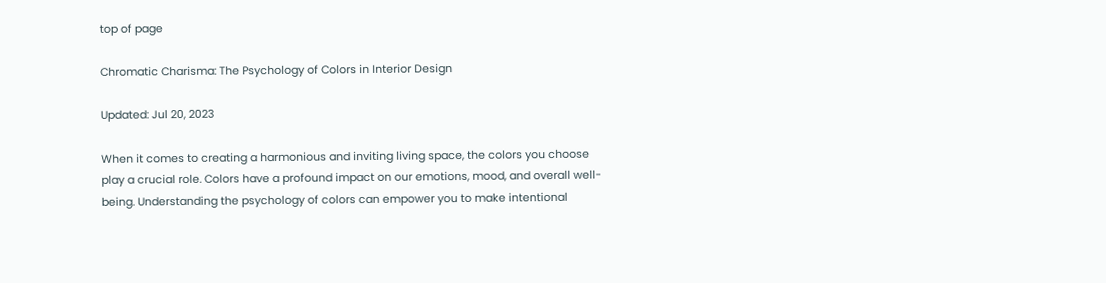top of page

Chromatic Charisma: The Psychology of Colors in Interior Design

Updated: Jul 20, 2023

When it comes to creating a harmonious and inviting living space, the colors you choose play a crucial role. Colors have a profound impact on our emotions, mood, and overall well-being. Understanding the psychology of colors can empower you to make intentional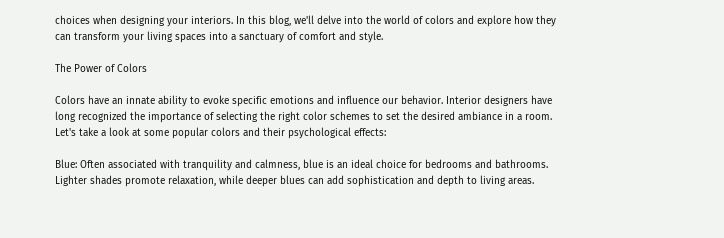choices when designing your interiors. In this blog, we'll delve into the world of colors and explore how they can transform your living spaces into a sanctuary of comfort and style.

The Power of Colors

Colors have an innate ability to evoke specific emotions and influence our behavior. Interior designers have long recognized the importance of selecting the right color schemes to set the desired ambiance in a room. Let's take a look at some popular colors and their psychological effects:

Blue: Often associated with tranquility and calmness, blue is an ideal choice for bedrooms and bathrooms. Lighter shades promote relaxation, while deeper blues can add sophistication and depth to living areas.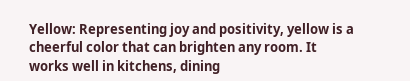Yellow: Representing joy and positivity, yellow is a cheerful color that can brighten any room. It works well in kitchens, dining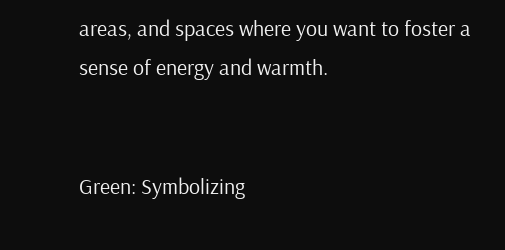areas, and spaces where you want to foster a sense of energy and warmth.


Green: Symbolizing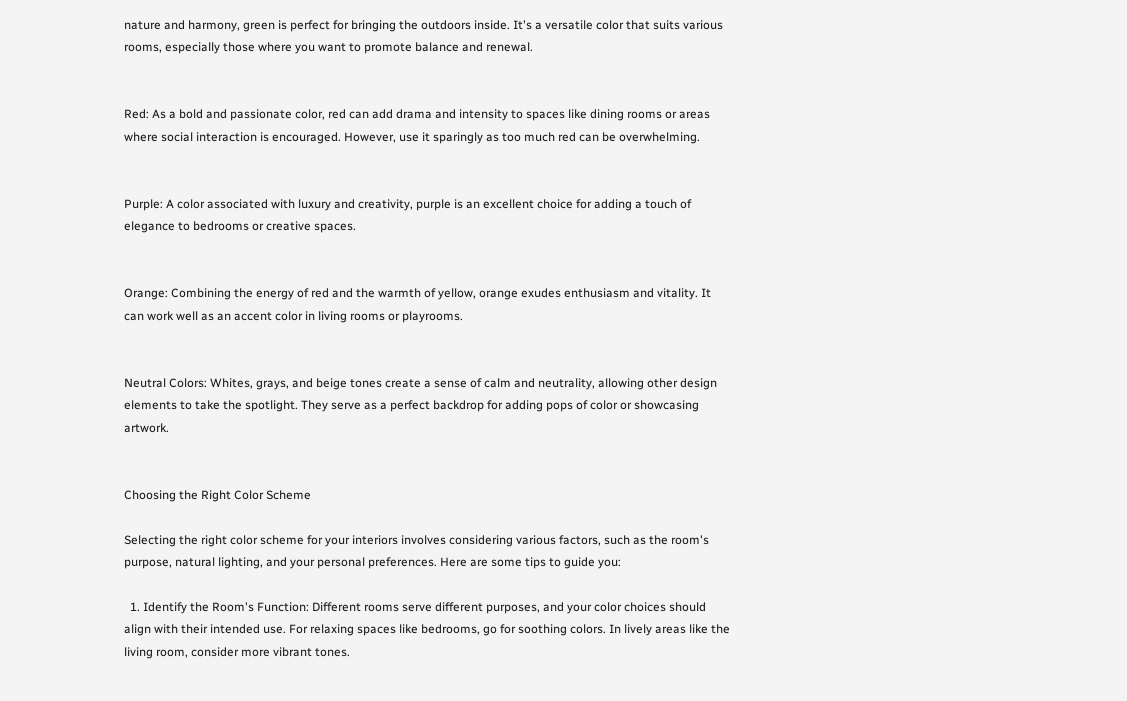nature and harmony, green is perfect for bringing the outdoors inside. It's a versatile color that suits various rooms, especially those where you want to promote balance and renewal.


Red: As a bold and passionate color, red can add drama and intensity to spaces like dining rooms or areas where social interaction is encouraged. However, use it sparingly as too much red can be overwhelming.


Purple: A color associated with luxury and creativity, purple is an excellent choice for adding a touch of elegance to bedrooms or creative spaces.


Orange: Combining the energy of red and the warmth of yellow, orange exudes enthusiasm and vitality. It can work well as an accent color in living rooms or playrooms.


Neutral Colors: Whites, grays, and beige tones create a sense of calm and neutrality, allowing other design elements to take the spotlight. They serve as a perfect backdrop for adding pops of color or showcasing artwork.


Choosing the Right Color Scheme

Selecting the right color scheme for your interiors involves considering various factors, such as the room's purpose, natural lighting, and your personal preferences. Here are some tips to guide you:

  1. Identify the Room's Function: Different rooms serve different purposes, and your color choices should align with their intended use. For relaxing spaces like bedrooms, go for soothing colors. In lively areas like the living room, consider more vibrant tones.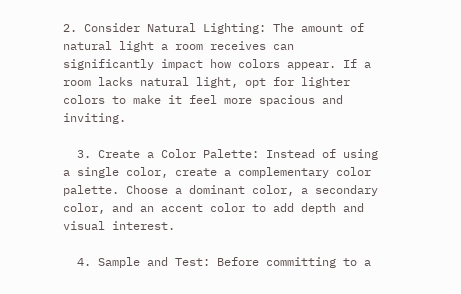2. Consider Natural Lighting: The amount of natural light a room receives can significantly impact how colors appear. If a room lacks natural light, opt for lighter colors to make it feel more spacious and inviting.

  3. Create a Color Palette: Instead of using a single color, create a complementary color palette. Choose a dominant color, a secondary color, and an accent color to add depth and visual interest.

  4. Sample and Test: Before committing to a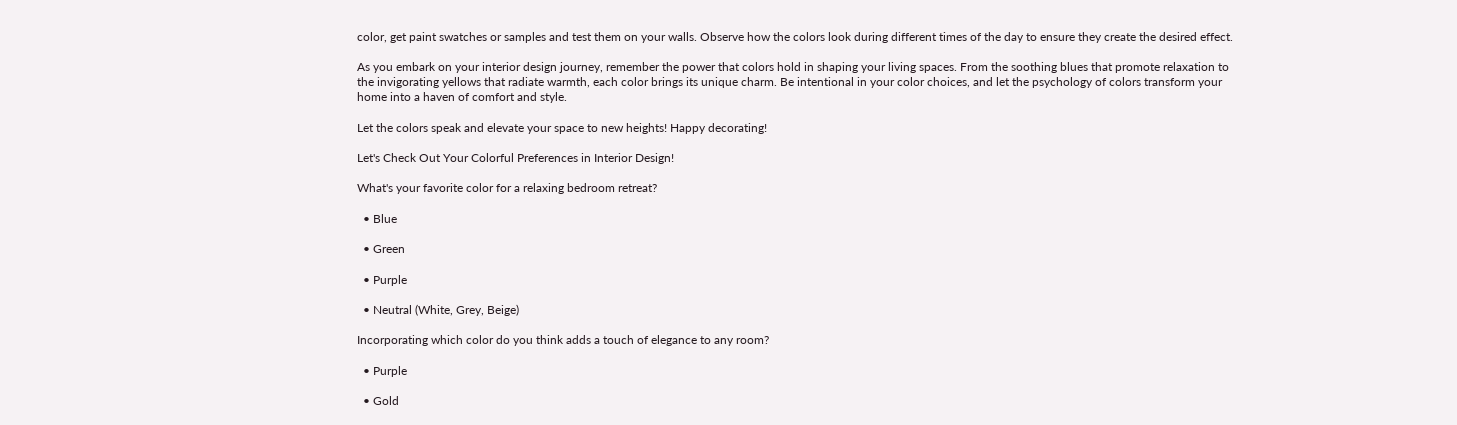color, get paint swatches or samples and test them on your walls. Observe how the colors look during different times of the day to ensure they create the desired effect.

As you embark on your interior design journey, remember the power that colors hold in shaping your living spaces. From the soothing blues that promote relaxation to the invigorating yellows that radiate warmth, each color brings its unique charm. Be intentional in your color choices, and let the psychology of colors transform your home into a haven of comfort and style.

Let the colors speak and elevate your space to new heights! Happy decorating!

Let's Check Out Your Colorful Preferences in Interior Design!

What's your favorite color for a relaxing bedroom retreat?

  • Blue

  • Green

  • Purple

  • Neutral (White, Grey, Beige)

Incorporating which color do you think adds a touch of elegance to any room?

  • Purple

  • Gold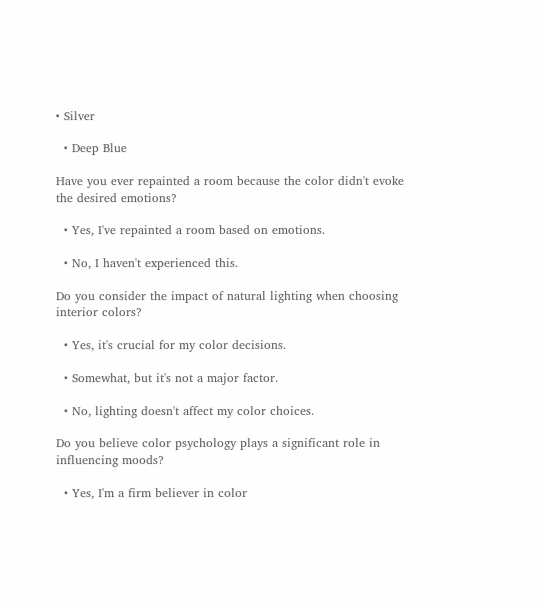• Silver

  • Deep Blue

Have you ever repainted a room because the color didn't evoke the desired emotions?

  • Yes, I've repainted a room based on emotions.

  • No, I haven't experienced this.

Do you consider the impact of natural lighting when choosing interior colors?

  • Yes, it's crucial for my color decisions.

  • Somewhat, but it's not a major factor.

  • No, lighting doesn't affect my color choices.

Do you believe color psychology plays a significant role in influencing moods?

  • Yes, I'm a firm believer in color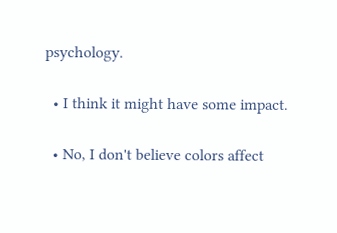psychology.

  • I think it might have some impact.

  • No, I don't believe colors affect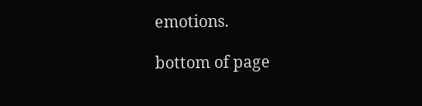emotions.

bottom of page